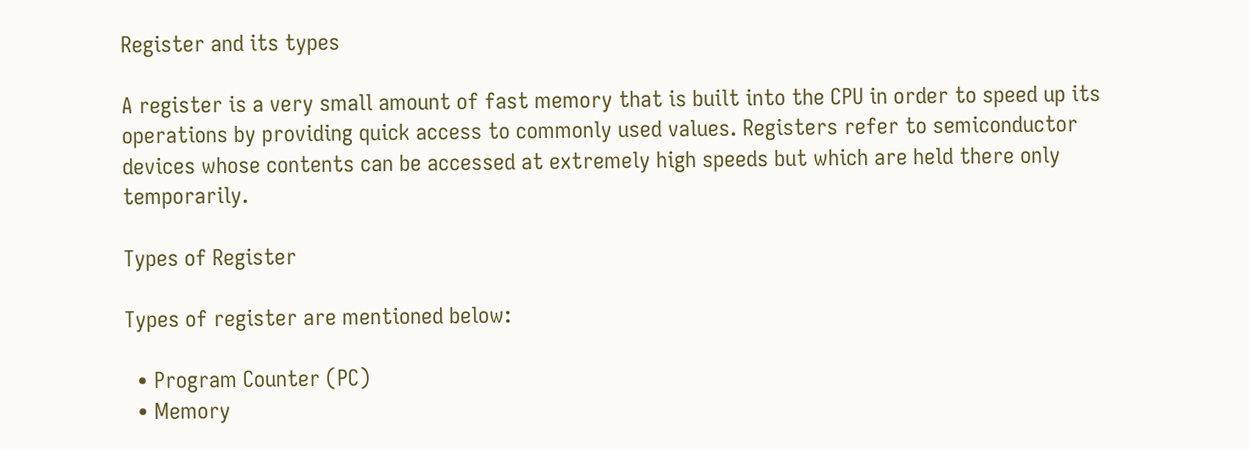Register and its types

A register is a very small amount of fast memory that is built into the CPU in order to speed up its operations by providing quick access to commonly used values. Registers refer to semiconductor devices whose contents can be accessed at extremely high speeds but which are held there only temporarily.

Types of Register

Types of register are mentioned below:

  • Program Counter (PC)
  • Memory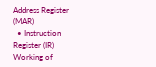Address Register (MAR)
  • Instruction Register (IR)
Working of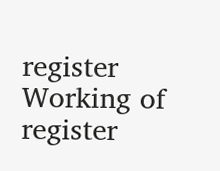register
Working of register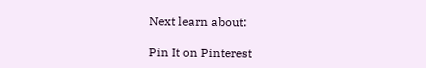Next learn about:

Pin It on Pinterest